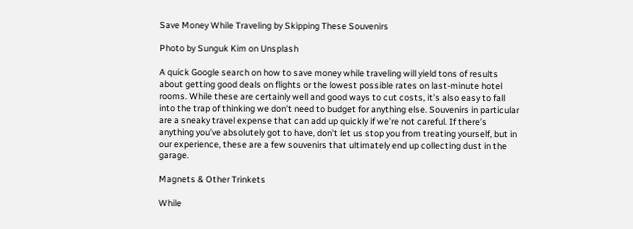Save Money While Traveling by Skipping These Souvenirs

Photo by Sunguk Kim on Unsplash

A quick Google search on how to save money while traveling will yield tons of results about getting good deals on flights or the lowest possible rates on last-minute hotel rooms. While these are certainly well and good ways to cut costs, it’s also easy to fall into the trap of thinking we don’t need to budget for anything else. Souvenirs in particular are a sneaky travel expense that can add up quickly if we’re not careful. If there’s anything you’ve absolutely got to have, don’t let us stop you from treating yourself, but in our experience, these are a few souvenirs that ultimately end up collecting dust in the garage.

Magnets & Other Trinkets

While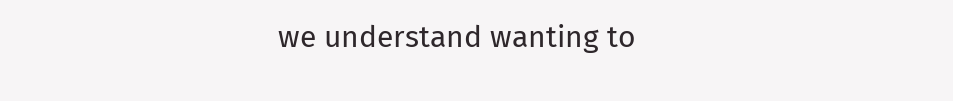we understand wanting to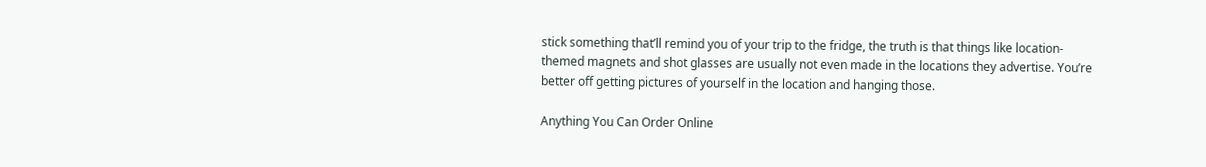stick something that’ll remind you of your trip to the fridge, the truth is that things like location-themed magnets and shot glasses are usually not even made in the locations they advertise. You’re better off getting pictures of yourself in the location and hanging those.

Anything You Can Order Online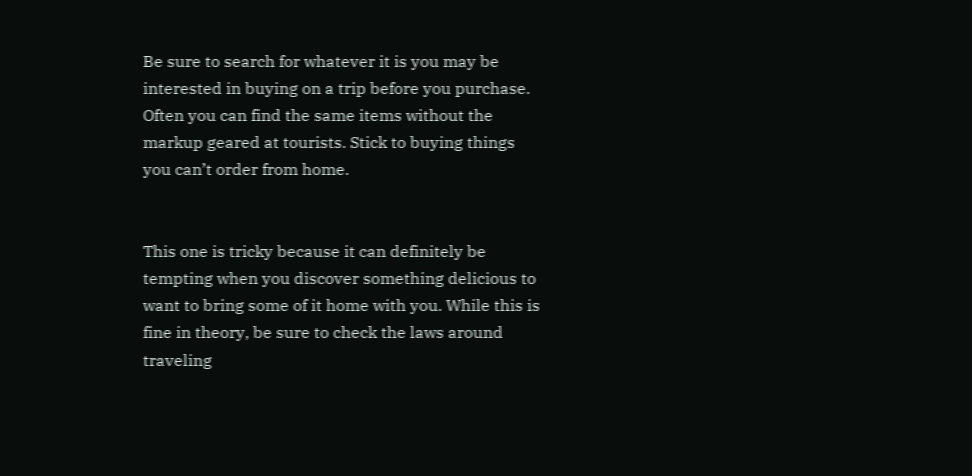Be sure to search for whatever it is you may be interested in buying on a trip before you purchase. Often you can find the same items without the markup geared at tourists. Stick to buying things you can’t order from home.


This one is tricky because it can definitely be tempting when you discover something delicious to want to bring some of it home with you. While this is fine in theory, be sure to check the laws around traveling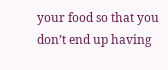your food so that you don’t end up having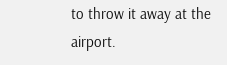to throw it away at the airport.